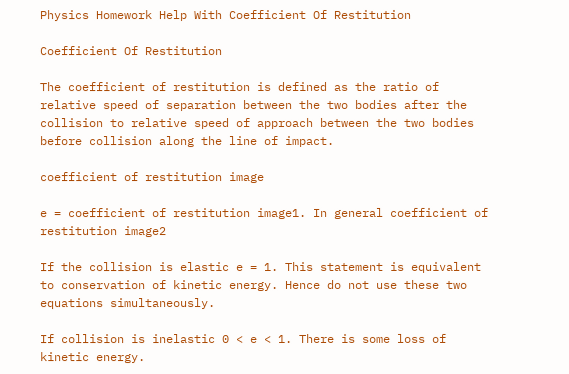Physics Homework Help With Coefficient Of Restitution

Coefficient Of Restitution

The coefficient of restitution is defined as the ratio of relative speed of separation between the two bodies after the collision to relative speed of approach between the two bodies before collision along the line of impact.

coefficient of restitution image

e = coefficient of restitution image1. In general coefficient of restitution image2

If the collision is elastic e = 1. This statement is equivalent to conservation of kinetic energy. Hence do not use these two equations simultaneously.

If collision is inelastic 0 < e < 1. There is some loss of kinetic energy.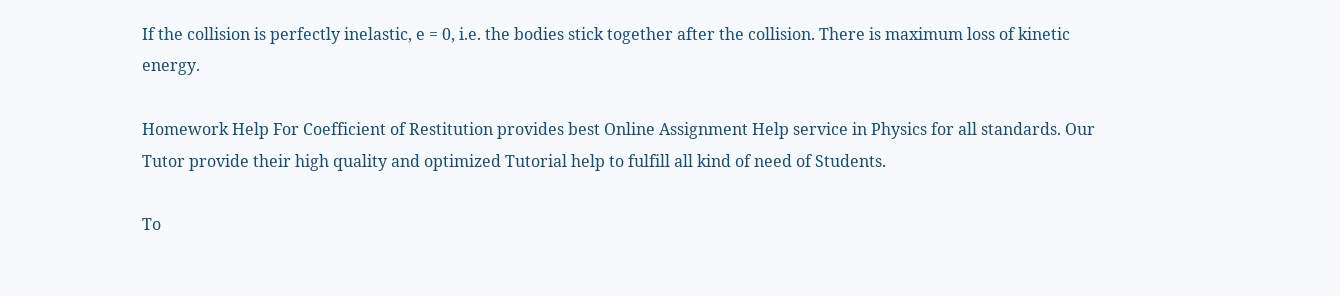If the collision is perfectly inelastic, e = 0, i.e. the bodies stick together after the collision. There is maximum loss of kinetic energy.

Homework Help For Coefficient of Restitution provides best Online Assignment Help service in Physics for all standards. Our Tutor provide their high quality and optimized Tutorial help to fulfill all kind of need of Students.

To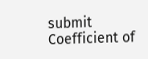submit Coefficient of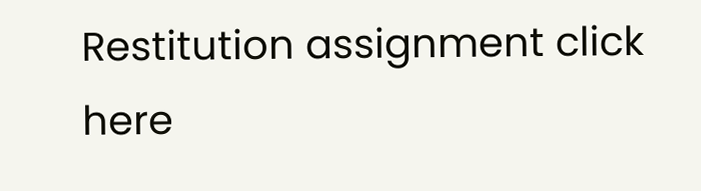Restitution assignment click here